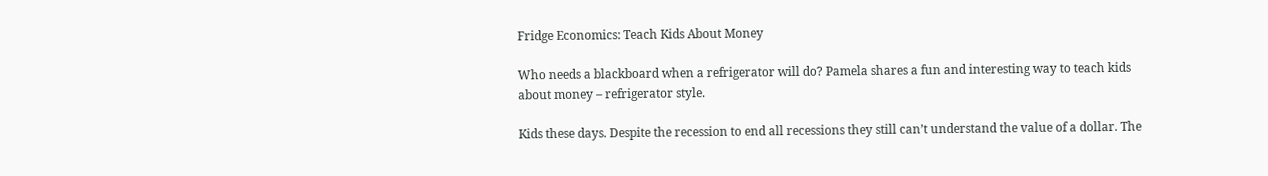Fridge Economics: Teach Kids About Money

Who needs a blackboard when a refrigerator will do? Pamela shares a fun and interesting way to teach kids about money – refrigerator style.

Kids these days. Despite the recession to end all recessions they still can’t understand the value of a dollar. The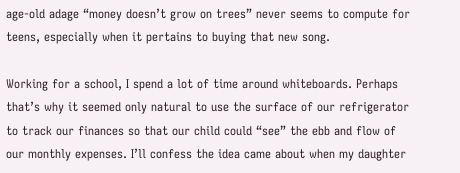age-old adage “money doesn’t grow on trees” never seems to compute for teens, especially when it pertains to buying that new song.

Working for a school, I spend a lot of time around whiteboards. Perhaps that’s why it seemed only natural to use the surface of our refrigerator to track our finances so that our child could “see” the ebb and flow of our monthly expenses. I’ll confess the idea came about when my daughter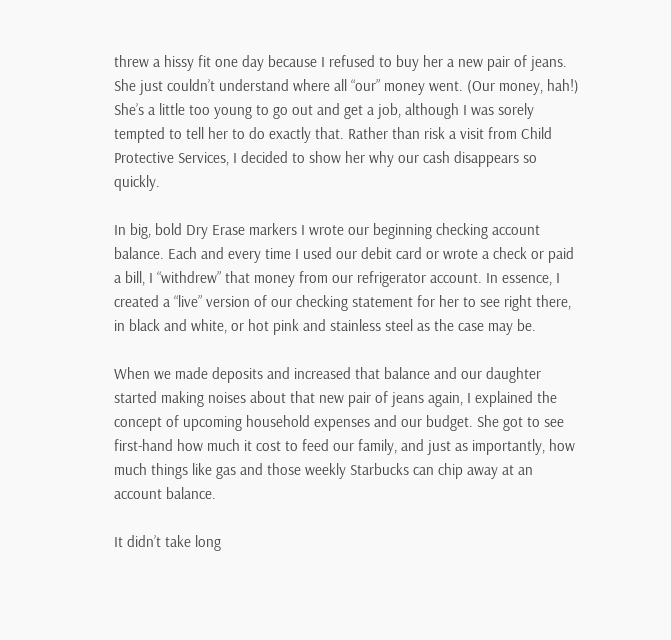threw a hissy fit one day because I refused to buy her a new pair of jeans. She just couldn’t understand where all “our” money went. (Our money, hah!) She’s a little too young to go out and get a job, although I was sorely tempted to tell her to do exactly that. Rather than risk a visit from Child Protective Services, I decided to show her why our cash disappears so quickly.

In big, bold Dry Erase markers I wrote our beginning checking account balance. Each and every time I used our debit card or wrote a check or paid a bill, I “withdrew” that money from our refrigerator account. In essence, I created a “live” version of our checking statement for her to see right there, in black and white, or hot pink and stainless steel as the case may be.

When we made deposits and increased that balance and our daughter started making noises about that new pair of jeans again, I explained the concept of upcoming household expenses and our budget. She got to see first-hand how much it cost to feed our family, and just as importantly, how much things like gas and those weekly Starbucks can chip away at an account balance.

It didn’t take long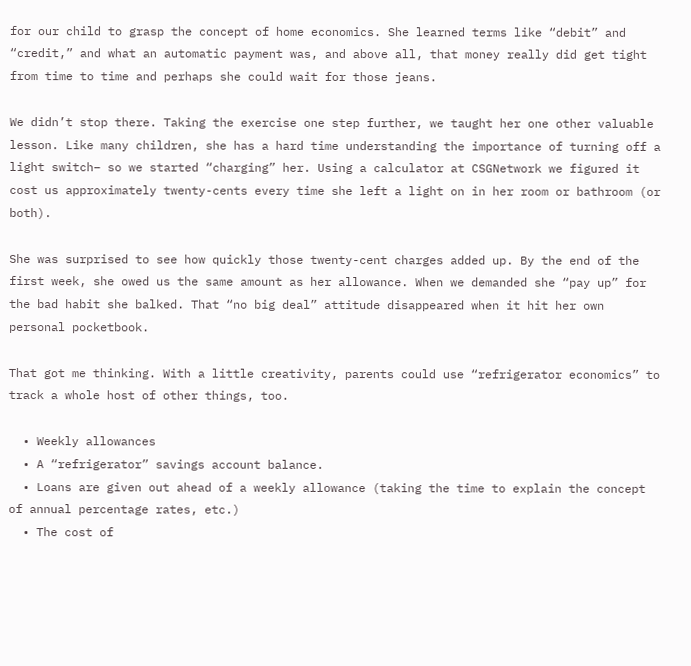for our child to grasp the concept of home economics. She learned terms like “debit” and “credit,” and what an automatic payment was, and above all, that money really did get tight from time to time and perhaps she could wait for those jeans.

We didn’t stop there. Taking the exercise one step further, we taught her one other valuable lesson. Like many children, she has a hard time understanding the importance of turning off a light switch– so we started “charging” her. Using a calculator at CSGNetwork we figured it cost us approximately twenty-cents every time she left a light on in her room or bathroom (or both).

She was surprised to see how quickly those twenty-cent charges added up. By the end of the first week, she owed us the same amount as her allowance. When we demanded she “pay up” for the bad habit she balked. That “no big deal” attitude disappeared when it hit her own personal pocketbook.

That got me thinking. With a little creativity, parents could use “refrigerator economics” to track a whole host of other things, too.

  • Weekly allowances
  • A “refrigerator” savings account balance.
  • Loans are given out ahead of a weekly allowance (taking the time to explain the concept of annual percentage rates, etc.)
  • The cost of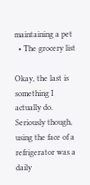maintaining a pet
  • The grocery list

Okay, the last is something I actually do. Seriously though, using the face of a refrigerator was a daily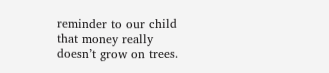reminder to our child that money really doesn’t grow on trees.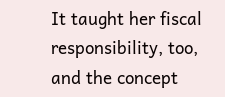It taught her fiscal responsibility, too, and the concept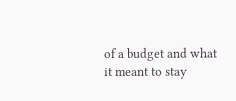of a budget and what it meant to stay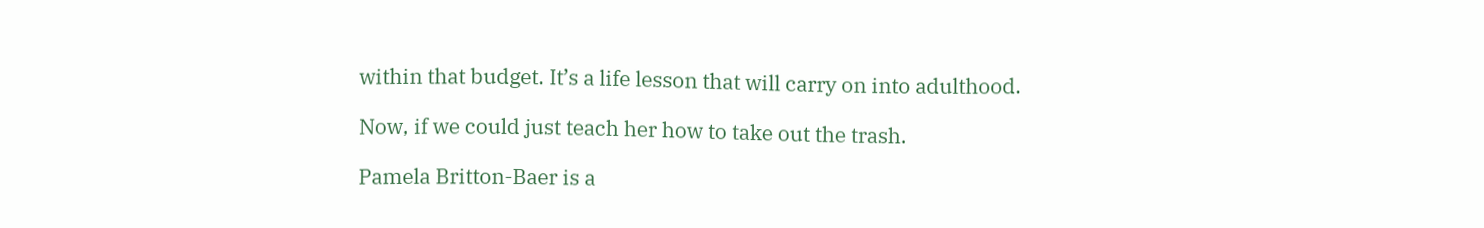within that budget. It’s a life lesson that will carry on into adulthood.

Now, if we could just teach her how to take out the trash.

Pamela Britton-Baer is a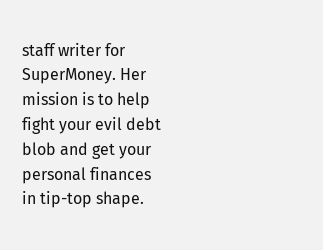staff writer for SuperMoney. Her mission is to help fight your evil debt blob and get your personal finances in tip-top shape.